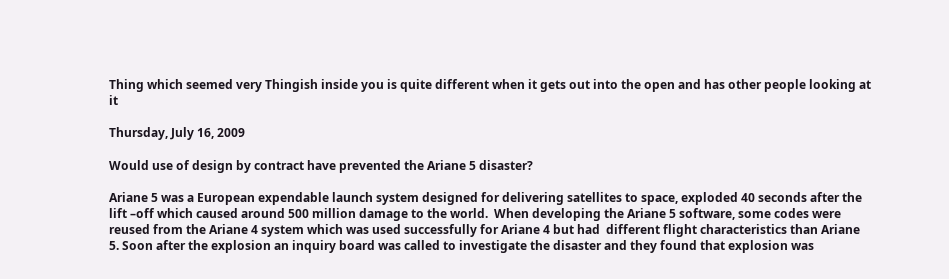Thing which seemed very Thingish inside you is quite different when it gets out into the open and has other people looking at it

Thursday, July 16, 2009

Would use of design by contract have prevented the Ariane 5 disaster?

Ariane 5 was a European expendable launch system designed for delivering satellites to space, exploded 40 seconds after the lift –off which caused around 500 million damage to the world.  When developing the Ariane 5 software, some codes were reused from the Ariane 4 system which was used successfully for Ariane 4 but had  different flight characteristics than Ariane 5. Soon after the explosion an inquiry board was called to investigate the disaster and they found that explosion was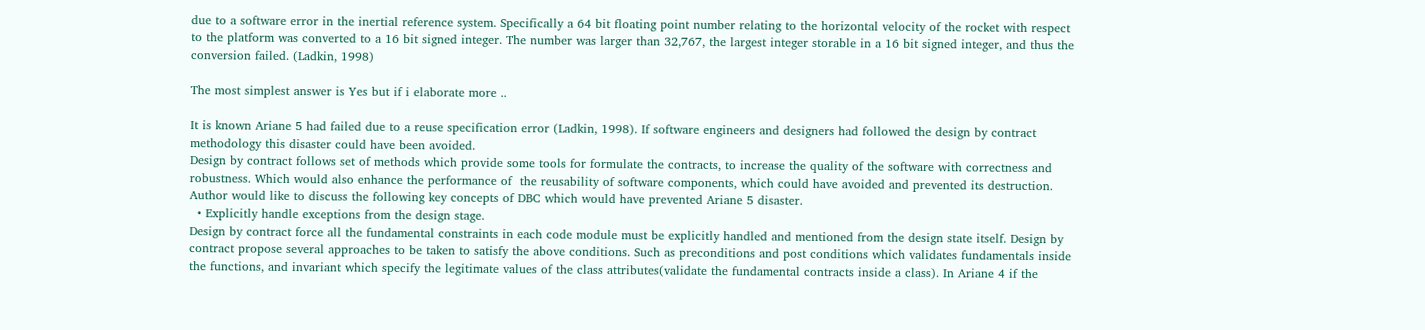due to a software error in the inertial reference system. Specifically a 64 bit floating point number relating to the horizontal velocity of the rocket with respect to the platform was converted to a 16 bit signed integer. The number was larger than 32,767, the largest integer storable in a 16 bit signed integer, and thus the conversion failed. (Ladkin, 1998)

The most simplest answer is Yes but if i elaborate more ..

It is known Ariane 5 had failed due to a reuse specification error (Ladkin, 1998). If software engineers and designers had followed the design by contract methodology this disaster could have been avoided.
Design by contract follows set of methods which provide some tools for formulate the contracts, to increase the quality of the software with correctness and robustness. Which would also enhance the performance of  the reusability of software components, which could have avoided and prevented its destruction. Author would like to discuss the following key concepts of DBC which would have prevented Ariane 5 disaster.
  • Explicitly handle exceptions from the design stage.
Design by contract force all the fundamental constraints in each code module must be explicitly handled and mentioned from the design state itself. Design by contract propose several approaches to be taken to satisfy the above conditions. Such as preconditions and post conditions which validates fundamentals inside the functions, and invariant which specify the legitimate values of the class attributes(validate the fundamental contracts inside a class). In Ariane 4 if the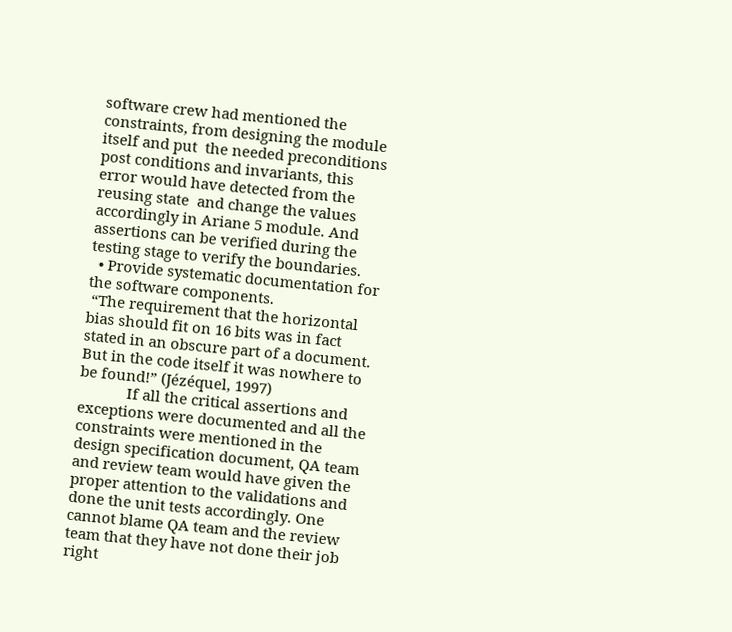software crew had mentioned the constraints, from designing the module itself and put  the needed preconditions post conditions and invariants, this error would have detected from the reusing state  and change the values accordingly in Ariane 5 module. And assertions can be verified during the testing stage to verify the boundaries.
  • Provide systematic documentation for the software components.
 “The requirement that the horizontal bias should fit on 16 bits was in fact stated in an obscure part of a document. But in the code itself it was nowhere to be found!” (Jézéquel, 1997)
            If all the critical assertions and exceptions were documented and all the constraints were mentioned in the design specification document, QA team and review team would have given the proper attention to the validations and done the unit tests accordingly. One cannot blame QA team and the review team that they have not done their job right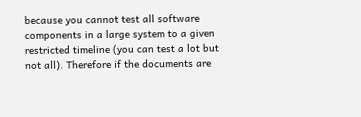because you cannot test all software components in a large system to a given restricted timeline (you can test a lot but not all). Therefore if the documents are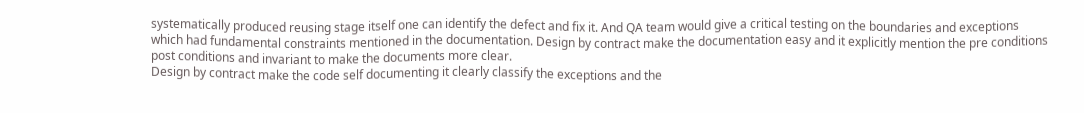systematically produced reusing stage itself one can identify the defect and fix it. And QA team would give a critical testing on the boundaries and exceptions which had fundamental constraints mentioned in the documentation. Design by contract make the documentation easy and it explicitly mention the pre conditions post conditions and invariant to make the documents more clear.
Design by contract make the code self documenting it clearly classify the exceptions and the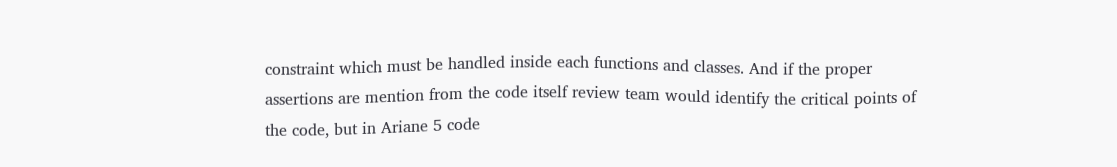constraint which must be handled inside each functions and classes. And if the proper assertions are mention from the code itself review team would identify the critical points of the code, but in Ariane 5 code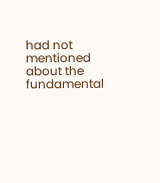had not mentioned about the fundamental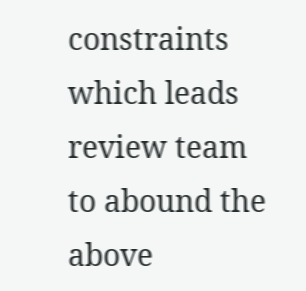constraints which leads review team to abound the above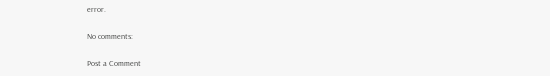error.

No comments:

Post a Comment